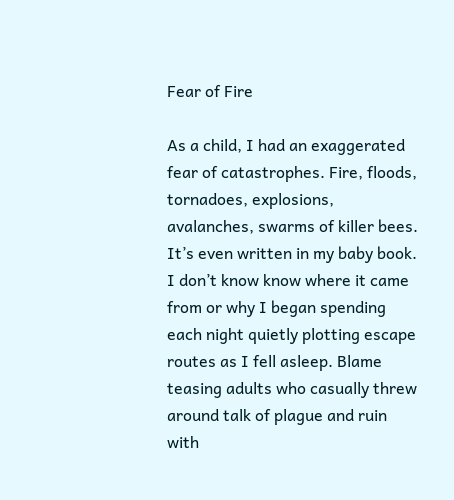Fear of Fire

As a child, I had an exaggerated fear of catastrophes. Fire, floods, tornadoes, explosions, avalanches, swarms of killer bees. It’s even written in my baby book. I don’t know know where it came from or why I began spending each night quietly plotting escape routes as I fell asleep. Blame teasing adults who casually threw around talk of plague and ruin with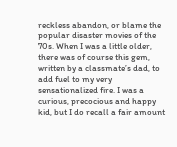reckless abandon, or blame the popular disaster movies of the 70s. When I was a little older, there was of course this gem, written by a classmate’s dad, to add fuel to my very sensationalized fire. I was a curious, precocious and happy kid, but I do recall a fair amount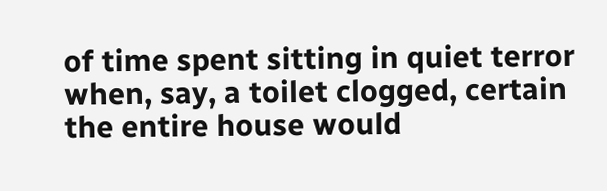of time spent sitting in quiet terror when, say, a toilet clogged, certain the entire house would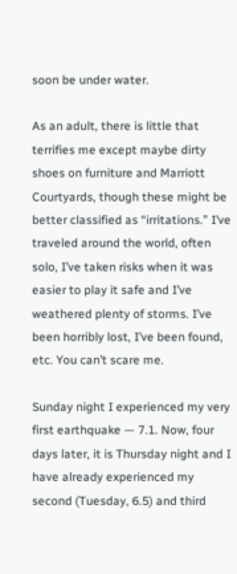soon be under water.

As an adult, there is little that terrifies me except maybe dirty shoes on furniture and Marriott Courtyards, though these might be better classified as “irritations.” I’ve traveled around the world, often solo, I’ve taken risks when it was easier to play it safe and I’ve weathered plenty of storms. I’ve been horribly lost, I’ve been found, etc. You can’t scare me.

Sunday night I experienced my very first earthquake — 7.1. Now, four days later, it is Thursday night and I have already experienced my second (Tuesday, 6.5) and third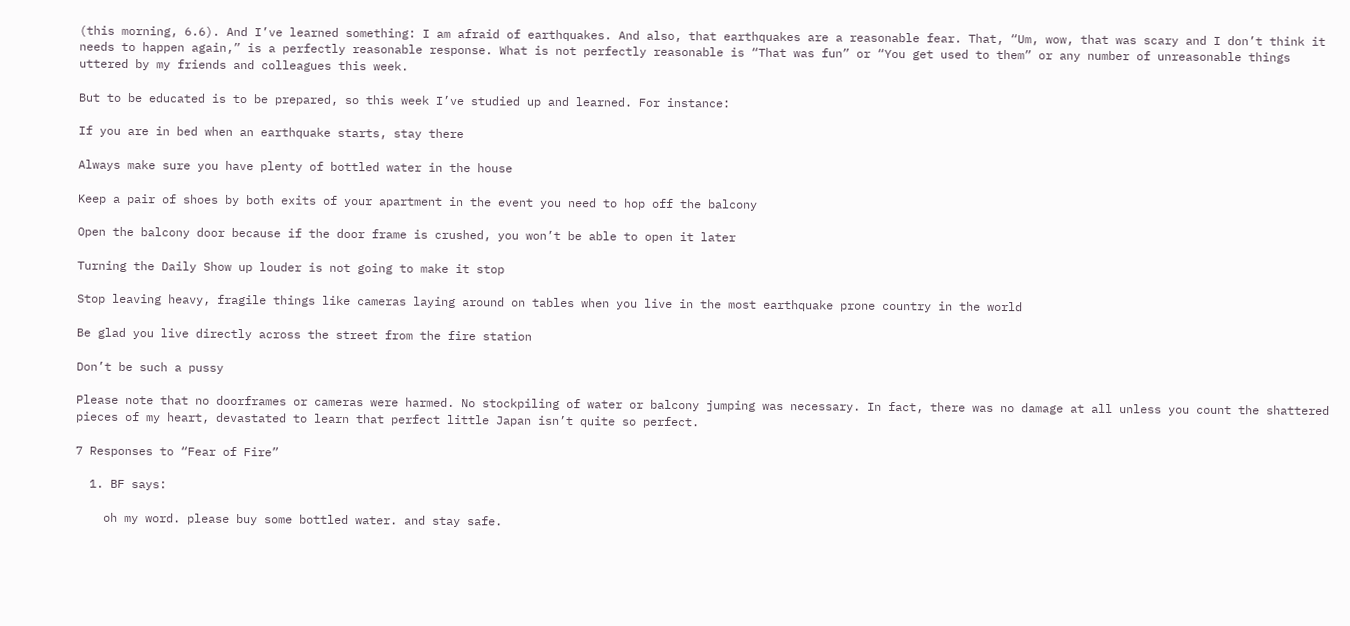(this morning, 6.6). And I’ve learned something: I am afraid of earthquakes. And also, that earthquakes are a reasonable fear. That, “Um, wow, that was scary and I don’t think it needs to happen again,” is a perfectly reasonable response. What is not perfectly reasonable is “That was fun” or “You get used to them” or any number of unreasonable things uttered by my friends and colleagues this week.

But to be educated is to be prepared, so this week I’ve studied up and learned. For instance:

If you are in bed when an earthquake starts, stay there

Always make sure you have plenty of bottled water in the house

Keep a pair of shoes by both exits of your apartment in the event you need to hop off the balcony

Open the balcony door because if the door frame is crushed, you won’t be able to open it later

Turning the Daily Show up louder is not going to make it stop

Stop leaving heavy, fragile things like cameras laying around on tables when you live in the most earthquake prone country in the world

Be glad you live directly across the street from the fire station

Don’t be such a pussy

Please note that no doorframes or cameras were harmed. No stockpiling of water or balcony jumping was necessary. In fact, there was no damage at all unless you count the shattered pieces of my heart, devastated to learn that perfect little Japan isn’t quite so perfect.

7 Responses to “Fear of Fire”

  1. BF says:

    oh my word. please buy some bottled water. and stay safe.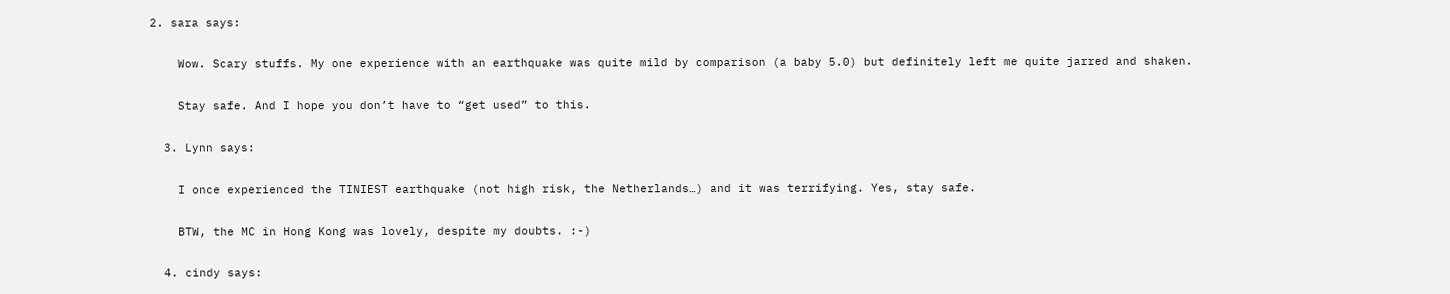2. sara says:

    Wow. Scary stuffs. My one experience with an earthquake was quite mild by comparison (a baby 5.0) but definitely left me quite jarred and shaken.

    Stay safe. And I hope you don’t have to “get used” to this.

  3. Lynn says:

    I once experienced the TINIEST earthquake (not high risk, the Netherlands…) and it was terrifying. Yes, stay safe.

    BTW, the MC in Hong Kong was lovely, despite my doubts. :-)

  4. cindy says: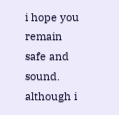i hope you remain safe and sound. although i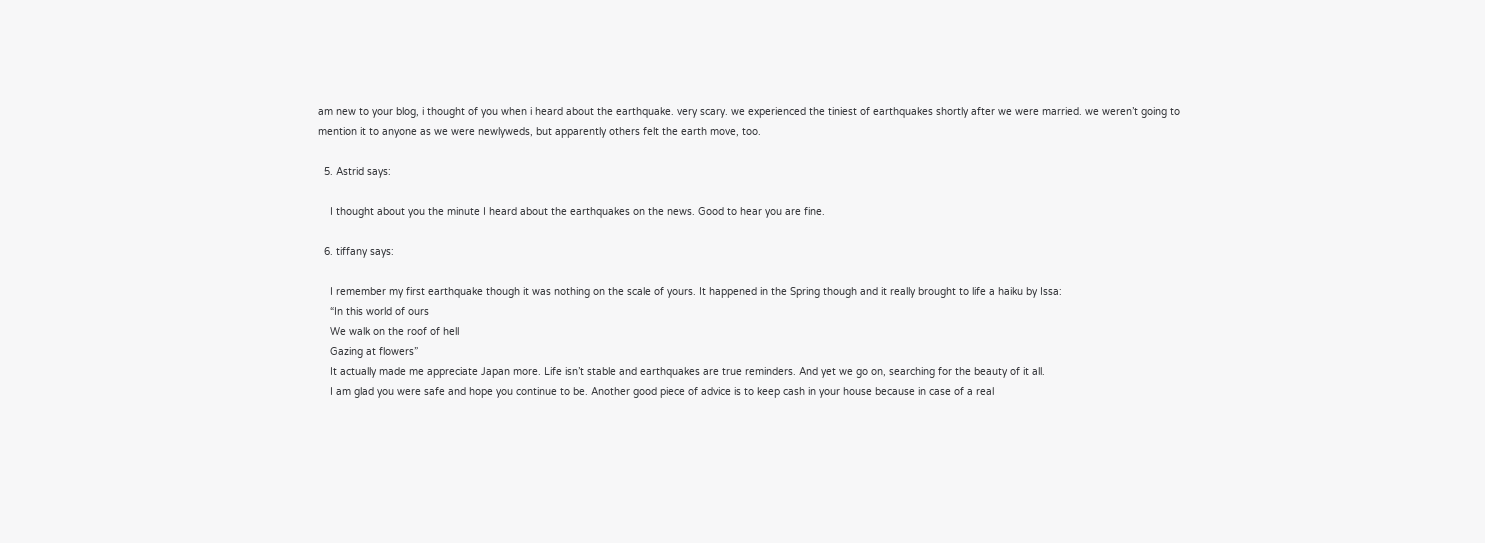am new to your blog, i thought of you when i heard about the earthquake. very scary. we experienced the tiniest of earthquakes shortly after we were married. we weren’t going to mention it to anyone as we were newlyweds, but apparently others felt the earth move, too.

  5. Astrid says:

    I thought about you the minute I heard about the earthquakes on the news. Good to hear you are fine.

  6. tiffany says:

    I remember my first earthquake though it was nothing on the scale of yours. It happened in the Spring though and it really brought to life a haiku by Issa:
    “In this world of ours
    We walk on the roof of hell
    Gazing at flowers”
    It actually made me appreciate Japan more. Life isn’t stable and earthquakes are true reminders. And yet we go on, searching for the beauty of it all.
    I am glad you were safe and hope you continue to be. Another good piece of advice is to keep cash in your house because in case of a real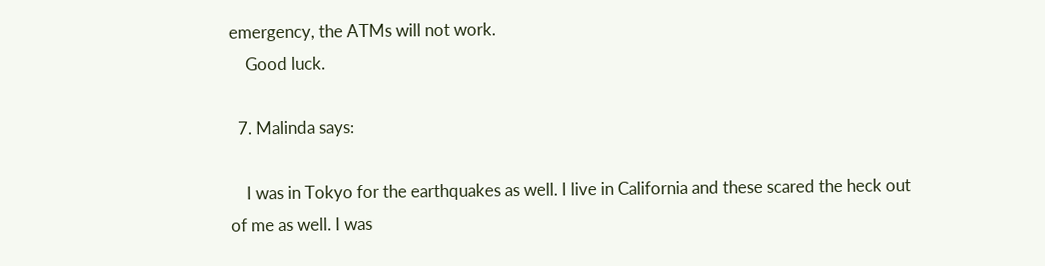emergency, the ATMs will not work.
    Good luck.

  7. Malinda says:

    I was in Tokyo for the earthquakes as well. I live in California and these scared the heck out of me as well. I was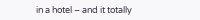in a hotel – and it totally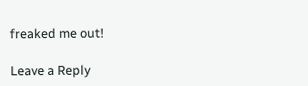freaked me out!

Leave a Reply